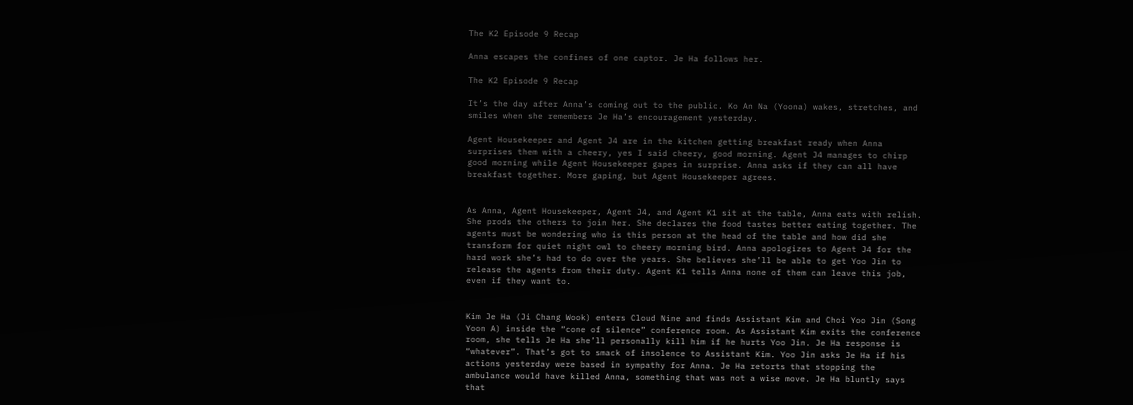The K2 Episode 9 Recap

Anna escapes the confines of one captor. Je Ha follows her.

The K2 Episode 9 Recap

It’s the day after Anna’s coming out to the public. Ko An Na (Yoona) wakes, stretches, and smiles when she remembers Je Ha’s encouragement yesterday.

Agent Housekeeper and Agent J4 are in the kitchen getting breakfast ready when Anna surprises them with a cheery, yes I said cheery, good morning. Agent J4 manages to chirp good morning while Agent Housekeeper gapes in surprise. Anna asks if they can all have breakfast together. More gaping, but Agent Housekeeper agrees.


As Anna, Agent Housekeeper, Agent J4, and Agent K1 sit at the table, Anna eats with relish. She prods the others to join her. She declares the food tastes better eating together. The agents must be wondering who is this person at the head of the table and how did she transform for quiet night owl to cheery morning bird. Anna apologizes to Agent J4 for the hard work she’s had to do over the years. She believes she’ll be able to get Yoo Jin to release the agents from their duty. Agent K1 tells Anna none of them can leave this job, even if they want to.


Kim Je Ha (Ji Chang Wook) enters Cloud Nine and finds Assistant Kim and Choi Yoo Jin (Song Yoon A) inside the “cone of silence” conference room. As Assistant Kim exits the conference room, she tells Je Ha she’ll personally kill him if he hurts Yoo Jin. Je Ha response is “whatever”. That’s got to smack of insolence to Assistant Kim. Yoo Jin asks Je Ha if his actions yesterday were based in sympathy for Anna. Je Ha retorts that stopping the ambulance would have killed Anna, something that was not a wise move. Je Ha bluntly says that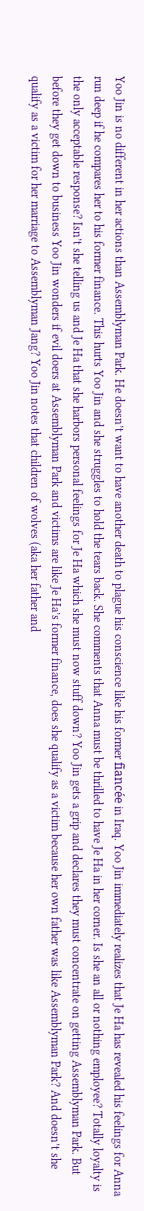Yoo Jin is no different in her actions than Assemblyman Park. He doesn’t want to have another death to plague his conscience like his former fiancée in Iraq. Yoo Jin immediately realizes that Je Ha has revealed his feelings for Anna run deep if he compares her to his former finance. This hurts Yoo Jin and she struggles to hold the tears back. She comments that Anna must be thrilled to have Je Ha in her corner. Is she an all or nothing employee? Totally loyalty is the only acceptable response? Isn’t she telling us and Je Ha that she harbors personal feelings for Je Ha which she must now stuff down? Yoo Jin gets a grip and declares they must concentrate on getting Assemblyman Park. But before they get down to business Yoo Jin wonders if evil doers at Assemblyman Park and victims are like Je Ha’s former finance, does she qualify as a victim because her own father was like Assemblyman Park? And doesn’t she qualify as a victim for her marriage to Assemblyman Jang? Yoo Jin notes that children of wolves (aka her father and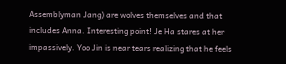Assemblyman Jang) are wolves themselves and that includes Anna. Interesting point! Je Ha stares at her impassively. Yoo Jin is near tears realizing that he feels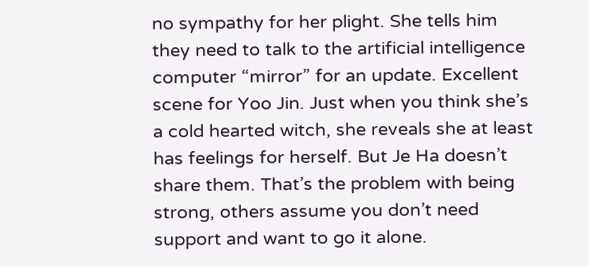no sympathy for her plight. She tells him they need to talk to the artificial intelligence computer “mirror” for an update. Excellent scene for Yoo Jin. Just when you think she’s a cold hearted witch, she reveals she at least has feelings for herself. But Je Ha doesn’t share them. That’s the problem with being strong, others assume you don’t need support and want to go it alone.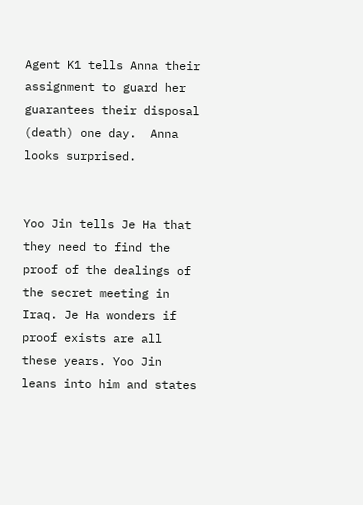Agent K1 tells Anna their assignment to guard her guarantees their disposal (death) one day.  Anna looks surprised.


Yoo Jin tells Je Ha that they need to find the proof of the dealings of the secret meeting in Iraq. Je Ha wonders if proof exists are all these years. Yoo Jin leans into him and states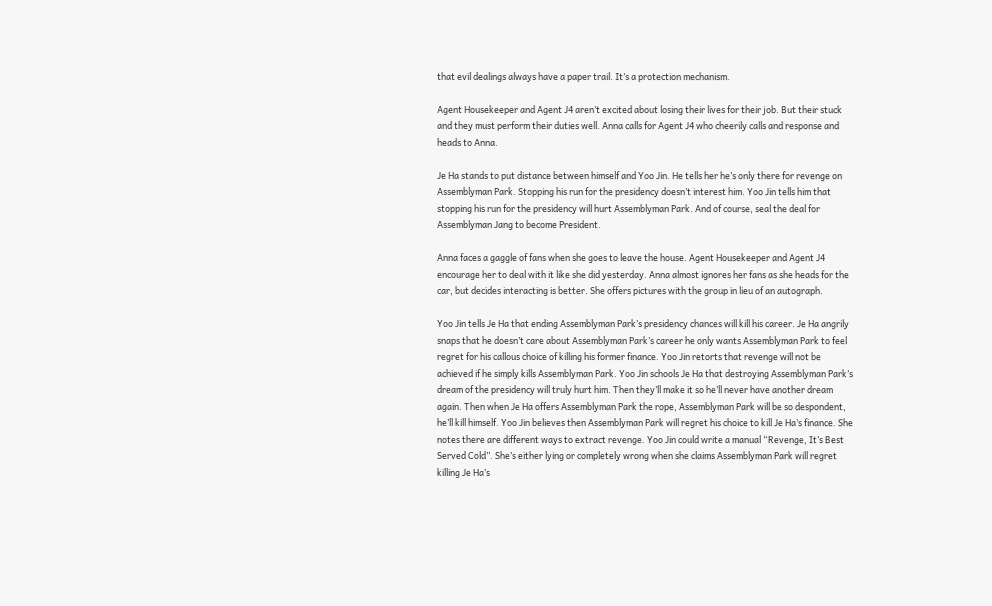that evil dealings always have a paper trail. It’s a protection mechanism.

Agent Housekeeper and Agent J4 aren’t excited about losing their lives for their job. But their stuck and they must perform their duties well. Anna calls for Agent J4 who cheerily calls and response and heads to Anna.

Je Ha stands to put distance between himself and Yoo Jin. He tells her he’s only there for revenge on Assemblyman Park. Stopping his run for the presidency doesn’t interest him. Yoo Jin tells him that stopping his run for the presidency will hurt Assemblyman Park. And of course, seal the deal for Assemblyman Jang to become President.

Anna faces a gaggle of fans when she goes to leave the house. Agent Housekeeper and Agent J4 encourage her to deal with it like she did yesterday. Anna almost ignores her fans as she heads for the car, but decides interacting is better. She offers pictures with the group in lieu of an autograph.

Yoo Jin tells Je Ha that ending Assemblyman Park’s presidency chances will kill his career. Je Ha angrily snaps that he doesn’t care about Assemblyman Park’s career he only wants Assemblyman Park to feel regret for his callous choice of killing his former finance. Yoo Jin retorts that revenge will not be achieved if he simply kills Assemblyman Park. Yoo Jin schools Je Ha that destroying Assemblyman Park’s dream of the presidency will truly hurt him. Then they’ll make it so he’ll never have another dream again. Then when Je Ha offers Assemblyman Park the rope, Assemblyman Park will be so despondent, he’ll kill himself. Yoo Jin believes then Assemblyman Park will regret his choice to kill Je Ha’s finance. She notes there are different ways to extract revenge. Yoo Jin could write a manual “Revenge, It’s Best Served Cold”. She’s either lying or completely wrong when she claims Assemblyman Park will regret killing Je Ha’s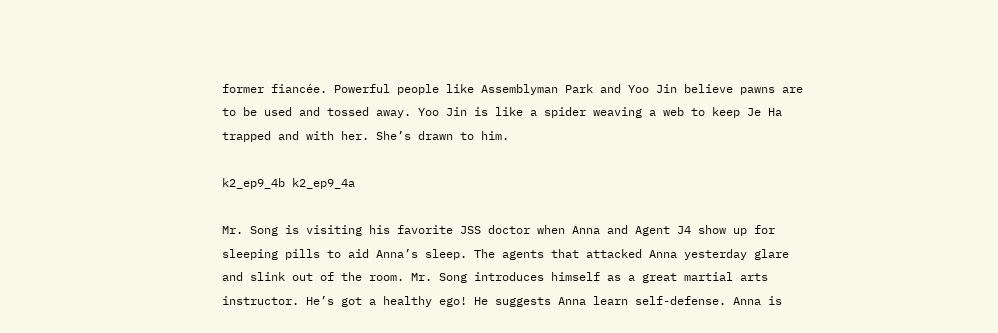former fiancée. Powerful people like Assemblyman Park and Yoo Jin believe pawns are to be used and tossed away. Yoo Jin is like a spider weaving a web to keep Je Ha trapped and with her. She’s drawn to him.

k2_ep9_4b k2_ep9_4a

Mr. Song is visiting his favorite JSS doctor when Anna and Agent J4 show up for sleeping pills to aid Anna’s sleep. The agents that attacked Anna yesterday glare and slink out of the room. Mr. Song introduces himself as a great martial arts instructor. He’s got a healthy ego! He suggests Anna learn self-defense. Anna is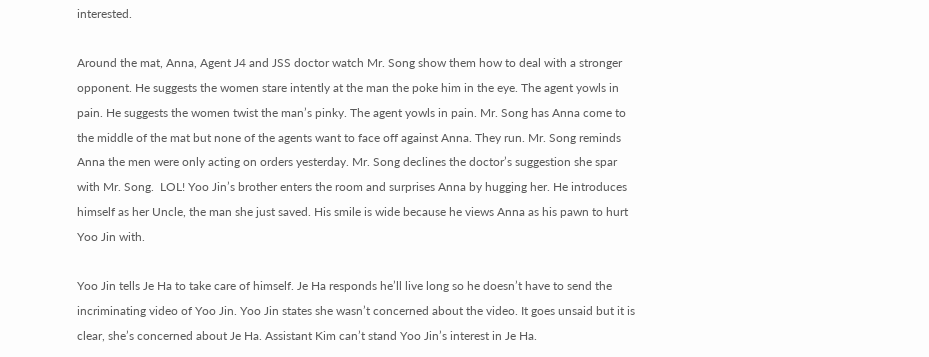interested.

Around the mat, Anna, Agent J4 and JSS doctor watch Mr. Song show them how to deal with a stronger opponent. He suggests the women stare intently at the man the poke him in the eye. The agent yowls in pain. He suggests the women twist the man’s pinky. The agent yowls in pain. Mr. Song has Anna come to the middle of the mat but none of the agents want to face off against Anna. They run. Mr. Song reminds Anna the men were only acting on orders yesterday. Mr. Song declines the doctor’s suggestion she spar with Mr. Song.  LOL! Yoo Jin’s brother enters the room and surprises Anna by hugging her. He introduces himself as her Uncle, the man she just saved. His smile is wide because he views Anna as his pawn to hurt Yoo Jin with.

Yoo Jin tells Je Ha to take care of himself. Je Ha responds he’ll live long so he doesn’t have to send the incriminating video of Yoo Jin. Yoo Jin states she wasn’t concerned about the video. It goes unsaid but it is clear, she’s concerned about Je Ha. Assistant Kim can’t stand Yoo Jin’s interest in Je Ha.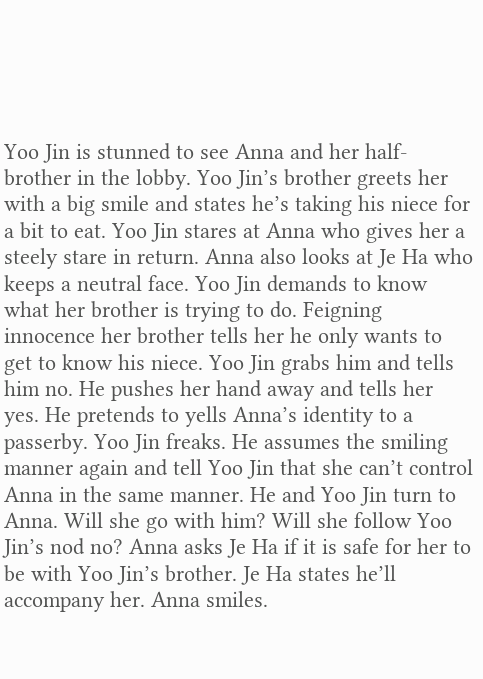Yoo Jin is stunned to see Anna and her half-brother in the lobby. Yoo Jin’s brother greets her with a big smile and states he’s taking his niece for a bit to eat. Yoo Jin stares at Anna who gives her a steely stare in return. Anna also looks at Je Ha who keeps a neutral face. Yoo Jin demands to know what her brother is trying to do. Feigning innocence her brother tells her he only wants to get to know his niece. Yoo Jin grabs him and tells him no. He pushes her hand away and tells her yes. He pretends to yells Anna’s identity to a passerby. Yoo Jin freaks. He assumes the smiling manner again and tell Yoo Jin that she can’t control Anna in the same manner. He and Yoo Jin turn to Anna. Will she go with him? Will she follow Yoo Jin’s nod no? Anna asks Je Ha if it is safe for her to be with Yoo Jin’s brother. Je Ha states he’ll accompany her. Anna smiles.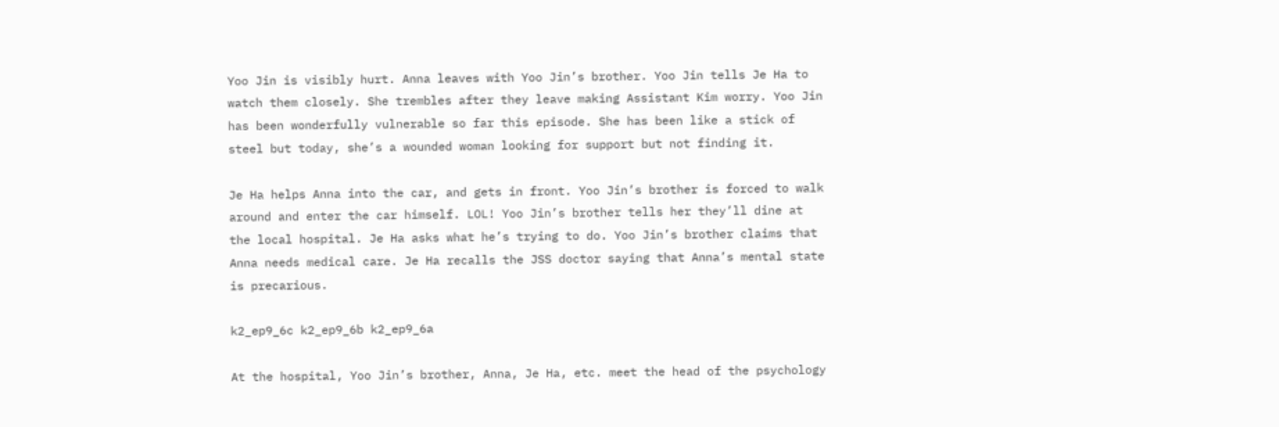Yoo Jin is visibly hurt. Anna leaves with Yoo Jin’s brother. Yoo Jin tells Je Ha to watch them closely. She trembles after they leave making Assistant Kim worry. Yoo Jin has been wonderfully vulnerable so far this episode. She has been like a stick of steel but today, she’s a wounded woman looking for support but not finding it.

Je Ha helps Anna into the car, and gets in front. Yoo Jin’s brother is forced to walk around and enter the car himself. LOL! Yoo Jin’s brother tells her they’ll dine at the local hospital. Je Ha asks what he’s trying to do. Yoo Jin’s brother claims that Anna needs medical care. Je Ha recalls the JSS doctor saying that Anna’s mental state is precarious.

k2_ep9_6c k2_ep9_6b k2_ep9_6a

At the hospital, Yoo Jin’s brother, Anna, Je Ha, etc. meet the head of the psychology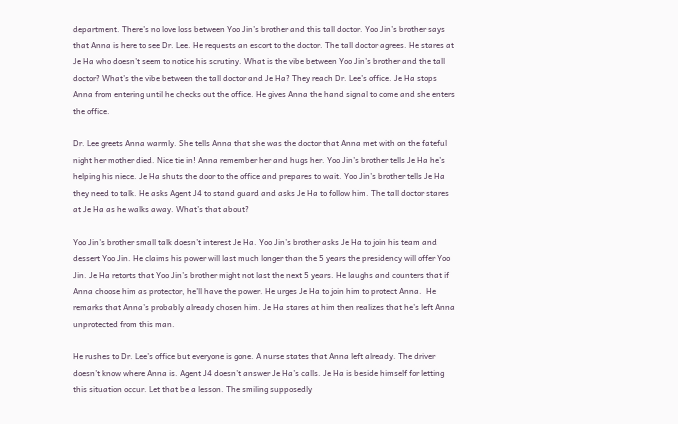department. There’s no love loss between Yoo Jin’s brother and this tall doctor. Yoo Jin’s brother says that Anna is here to see Dr. Lee. He requests an escort to the doctor. The tall doctor agrees. He stares at Je Ha who doesn’t seem to notice his scrutiny. What is the vibe between Yoo Jin’s brother and the tall doctor? What’s the vibe between the tall doctor and Je Ha? They reach Dr. Lee’s office. Je Ha stops Anna from entering until he checks out the office. He gives Anna the hand signal to come and she enters the office.

Dr. Lee greets Anna warmly. She tells Anna that she was the doctor that Anna met with on the fateful night her mother died. Nice tie in! Anna remember her and hugs her. Yoo Jin’s brother tells Je Ha he’s helping his niece. Je Ha shuts the door to the office and prepares to wait. Yoo Jin’s brother tells Je Ha they need to talk. He asks Agent J4 to stand guard and asks Je Ha to follow him. The tall doctor stares at Je Ha as he walks away. What’s that about?

Yoo Jin’s brother small talk doesn’t interest Je Ha. Yoo Jin’s brother asks Je Ha to join his team and dessert Yoo Jin. He claims his power will last much longer than the 5 years the presidency will offer Yoo Jin. Je Ha retorts that Yoo Jin’s brother might not last the next 5 years. He laughs and counters that if Anna choose him as protector, he’ll have the power. He urges Je Ha to join him to protect Anna.  He remarks that Anna’s probably already chosen him. Je Ha stares at him then realizes that he’s left Anna unprotected from this man.

He rushes to Dr. Lee’s office but everyone is gone. A nurse states that Anna left already. The driver doesn’t know where Anna is. Agent J4 doesn’t answer Je Ha’s calls. Je Ha is beside himself for letting this situation occur. Let that be a lesson. The smiling supposedly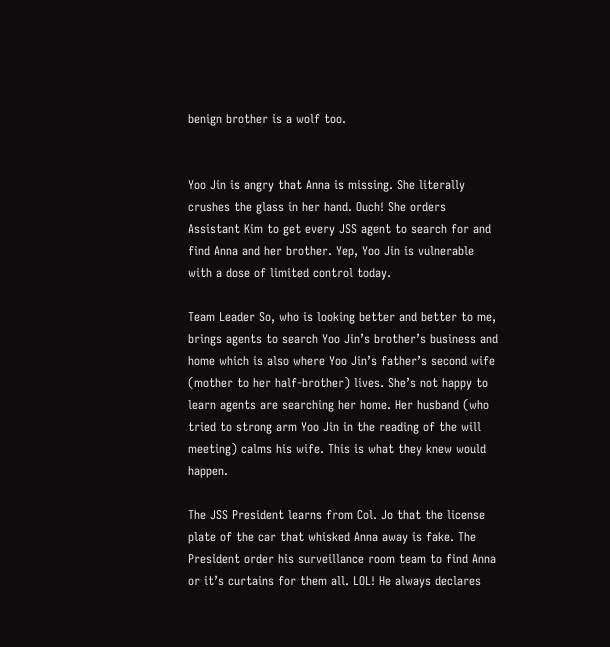benign brother is a wolf too.


Yoo Jin is angry that Anna is missing. She literally crushes the glass in her hand. Ouch! She orders Assistant Kim to get every JSS agent to search for and find Anna and her brother. Yep, Yoo Jin is vulnerable with a dose of limited control today.

Team Leader So, who is looking better and better to me, brings agents to search Yoo Jin’s brother’s business and home which is also where Yoo Jin’s father’s second wife (mother to her half-brother) lives. She’s not happy to learn agents are searching her home. Her husband (who tried to strong arm Yoo Jin in the reading of the will meeting) calms his wife. This is what they knew would happen.

The JSS President learns from Col. Jo that the license plate of the car that whisked Anna away is fake. The President order his surveillance room team to find Anna or it’s curtains for them all. LOL! He always declares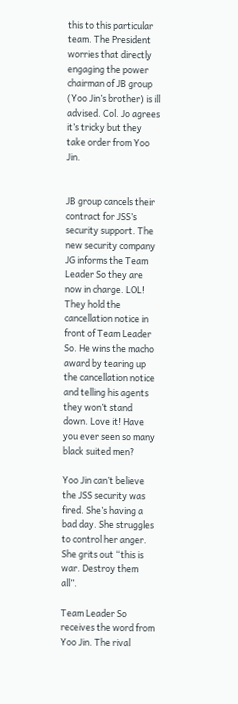this to this particular team. The President worries that directly engaging the power chairman of JB group (Yoo Jin’s brother) is ill advised. Col. Jo agrees it’s tricky but they take order from Yoo Jin.


JB group cancels their contract for JSS’s security support. The new security company JG informs the Team Leader So they are now in charge. LOL! They hold the cancellation notice in front of Team Leader So. He wins the macho award by tearing up the cancellation notice and telling his agents they won’t stand down. Love it! Have you ever seen so many black suited men?

Yoo Jin can’t believe the JSS security was fired. She’s having a bad day. She struggles to control her anger. She grits out “this is war. Destroy them all”.

Team Leader So receives the word from Yoo Jin. The rival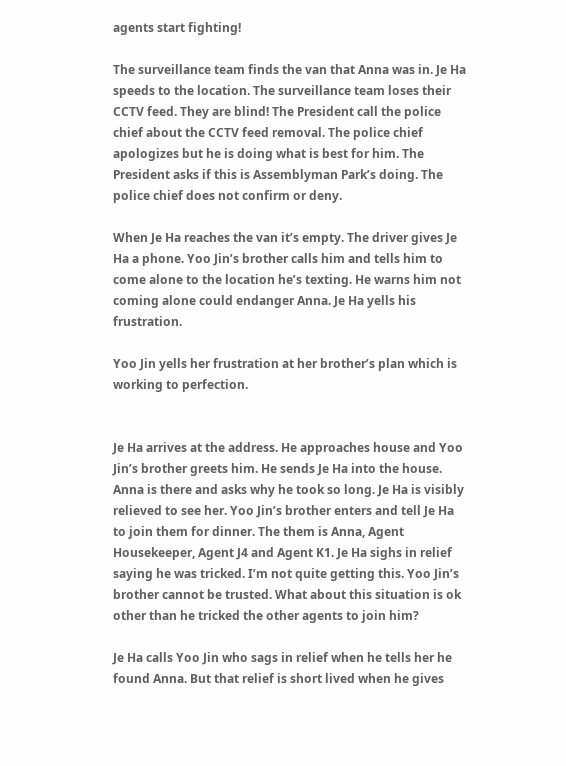agents start fighting!

The surveillance team finds the van that Anna was in. Je Ha speeds to the location. The surveillance team loses their CCTV feed. They are blind! The President call the police chief about the CCTV feed removal. The police chief apologizes but he is doing what is best for him. The President asks if this is Assemblyman Park’s doing. The police chief does not confirm or deny.

When Je Ha reaches the van it’s empty. The driver gives Je Ha a phone. Yoo Jin’s brother calls him and tells him to come alone to the location he’s texting. He warns him not coming alone could endanger Anna. Je Ha yells his frustration.

Yoo Jin yells her frustration at her brother’s plan which is working to perfection.


Je Ha arrives at the address. He approaches house and Yoo Jin’s brother greets him. He sends Je Ha into the house. Anna is there and asks why he took so long. Je Ha is visibly relieved to see her. Yoo Jin’s brother enters and tell Je Ha to join them for dinner. The them is Anna, Agent Housekeeper, Agent J4 and Agent K1. Je Ha sighs in relief saying he was tricked. I’m not quite getting this. Yoo Jin’s brother cannot be trusted. What about this situation is ok other than he tricked the other agents to join him?

Je Ha calls Yoo Jin who sags in relief when he tells her he found Anna. But that relief is short lived when he gives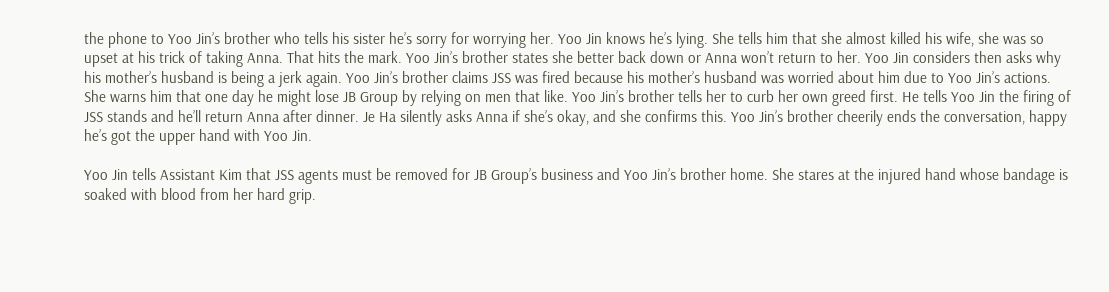the phone to Yoo Jin’s brother who tells his sister he’s sorry for worrying her. Yoo Jin knows he’s lying. She tells him that she almost killed his wife, she was so upset at his trick of taking Anna. That hits the mark. Yoo Jin’s brother states she better back down or Anna won’t return to her. Yoo Jin considers then asks why his mother’s husband is being a jerk again. Yoo Jin’s brother claims JSS was fired because his mother’s husband was worried about him due to Yoo Jin’s actions. She warns him that one day he might lose JB Group by relying on men that like. Yoo Jin’s brother tells her to curb her own greed first. He tells Yoo Jin the firing of JSS stands and he’ll return Anna after dinner. Je Ha silently asks Anna if she’s okay, and she confirms this. Yoo Jin’s brother cheerily ends the conversation, happy he’s got the upper hand with Yoo Jin.

Yoo Jin tells Assistant Kim that JSS agents must be removed for JB Group’s business and Yoo Jin’s brother home. She stares at the injured hand whose bandage is soaked with blood from her hard grip.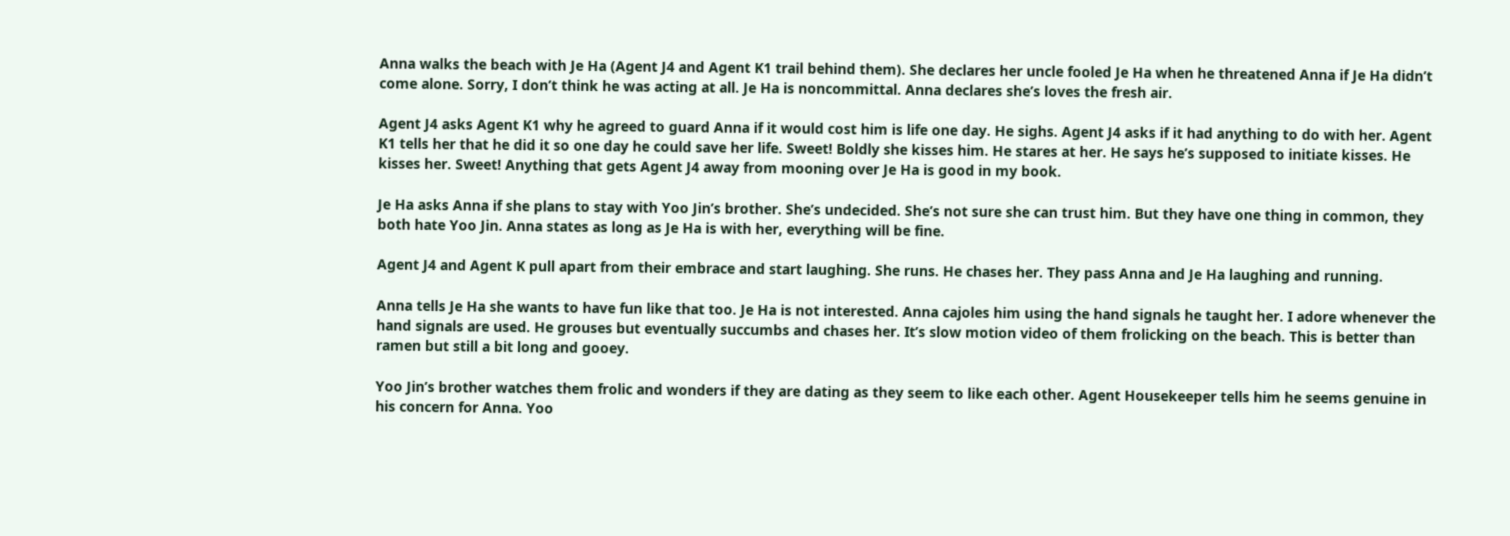Anna walks the beach with Je Ha (Agent J4 and Agent K1 trail behind them). She declares her uncle fooled Je Ha when he threatened Anna if Je Ha didn’t come alone. Sorry, I don’t think he was acting at all. Je Ha is noncommittal. Anna declares she’s loves the fresh air.

Agent J4 asks Agent K1 why he agreed to guard Anna if it would cost him is life one day. He sighs. Agent J4 asks if it had anything to do with her. Agent K1 tells her that he did it so one day he could save her life. Sweet! Boldly she kisses him. He stares at her. He says he’s supposed to initiate kisses. He kisses her. Sweet! Anything that gets Agent J4 away from mooning over Je Ha is good in my book.

Je Ha asks Anna if she plans to stay with Yoo Jin’s brother. She’s undecided. She’s not sure she can trust him. But they have one thing in common, they both hate Yoo Jin. Anna states as long as Je Ha is with her, everything will be fine.

Agent J4 and Agent K pull apart from their embrace and start laughing. She runs. He chases her. They pass Anna and Je Ha laughing and running.

Anna tells Je Ha she wants to have fun like that too. Je Ha is not interested. Anna cajoles him using the hand signals he taught her. I adore whenever the hand signals are used. He grouses but eventually succumbs and chases her. It’s slow motion video of them frolicking on the beach. This is better than ramen but still a bit long and gooey.

Yoo Jin’s brother watches them frolic and wonders if they are dating as they seem to like each other. Agent Housekeeper tells him he seems genuine in his concern for Anna. Yoo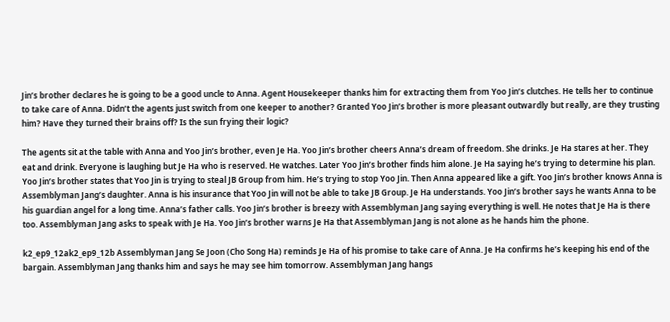Jin’s brother declares he is going to be a good uncle to Anna. Agent Housekeeper thanks him for extracting them from Yoo Jin’s clutches. He tells her to continue to take care of Anna. Didn’t the agents just switch from one keeper to another? Granted Yoo Jin’s brother is more pleasant outwardly but really, are they trusting him? Have they turned their brains off? Is the sun frying their logic?

The agents sit at the table with Anna and Yoo Jin’s brother, even Je Ha. Yoo Jin’s brother cheers Anna’s dream of freedom. She drinks. Je Ha stares at her. They eat and drink. Everyone is laughing but Je Ha who is reserved. He watches. Later Yoo Jin’s brother finds him alone. Je Ha saying he’s trying to determine his plan. Yoo Jin’s brother states that Yoo Jin is trying to steal JB Group from him. He’s trying to stop Yoo Jin. Then Anna appeared like a gift. Yoo Jin’s brother knows Anna is Assemblyman Jang’s daughter. Anna is his insurance that Yoo Jin will not be able to take JB Group. Je Ha understands. Yoo Jin’s brother says he wants Anna to be his guardian angel for a long time. Anna’s father calls. Yoo Jin’s brother is breezy with Assemblyman Jang saying everything is well. He notes that Je Ha is there too. Assemblyman Jang asks to speak with Je Ha. Yoo Jin’s brother warns Je Ha that Assemblyman Jang is not alone as he hands him the phone.

k2_ep9_12ak2_ep9_12b Assemblyman Jang Se Joon (Cho Song Ha) reminds Je Ha of his promise to take care of Anna. Je Ha confirms he’s keeping his end of the bargain. Assemblyman Jang thanks him and says he may see him tomorrow. Assemblyman Jang hangs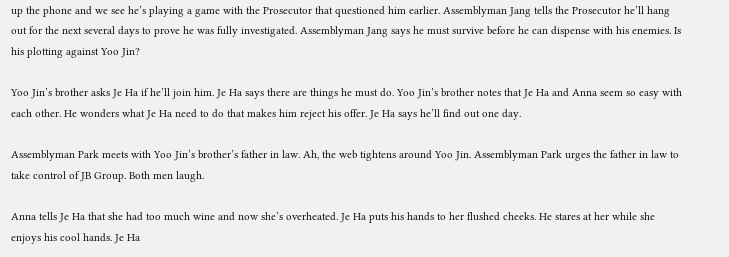up the phone and we see he’s playing a game with the Prosecutor that questioned him earlier. Assemblyman Jang tells the Prosecutor he’ll hang out for the next several days to prove he was fully investigated. Assemblyman Jang says he must survive before he can dispense with his enemies. Is his plotting against Yoo Jin?

Yoo Jin’s brother asks Je Ha if he’ll join him. Je Ha says there are things he must do. Yoo Jin’s brother notes that Je Ha and Anna seem so easy with each other. He wonders what Je Ha need to do that makes him reject his offer. Je Ha says he’ll find out one day.

Assemblyman Park meets with Yoo Jin’s brother’s father in law. Ah, the web tightens around Yoo Jin. Assemblyman Park urges the father in law to take control of JB Group. Both men laugh.

Anna tells Je Ha that she had too much wine and now she’s overheated. Je Ha puts his hands to her flushed cheeks. He stares at her while she enjoys his cool hands. Je Ha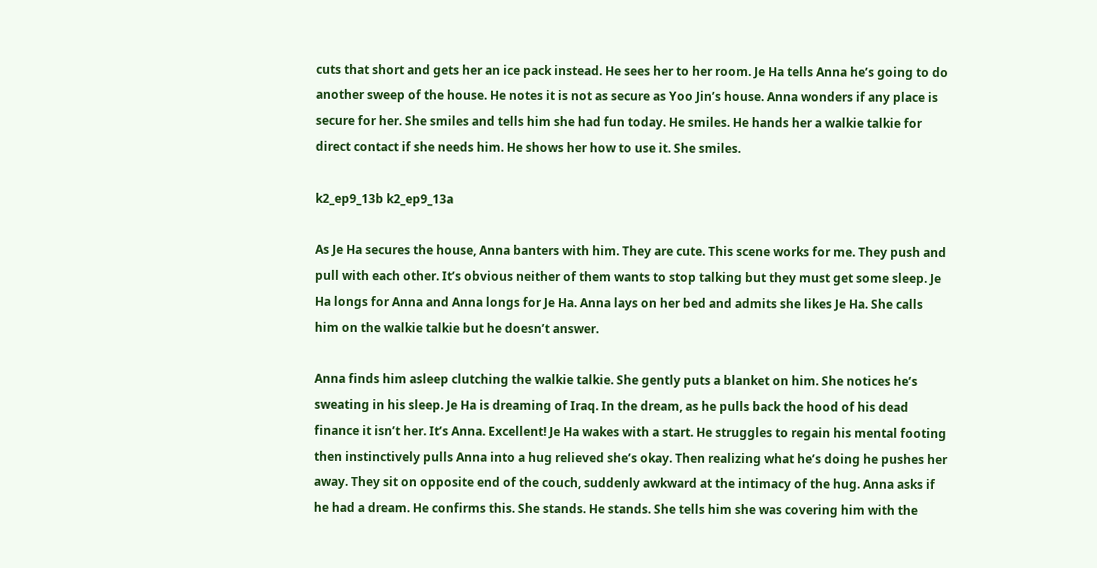cuts that short and gets her an ice pack instead. He sees her to her room. Je Ha tells Anna he’s going to do another sweep of the house. He notes it is not as secure as Yoo Jin’s house. Anna wonders if any place is secure for her. She smiles and tells him she had fun today. He smiles. He hands her a walkie talkie for direct contact if she needs him. He shows her how to use it. She smiles.

k2_ep9_13b k2_ep9_13a

As Je Ha secures the house, Anna banters with him. They are cute. This scene works for me. They push and pull with each other. It’s obvious neither of them wants to stop talking but they must get some sleep. Je Ha longs for Anna and Anna longs for Je Ha. Anna lays on her bed and admits she likes Je Ha. She calls him on the walkie talkie but he doesn’t answer.

Anna finds him asleep clutching the walkie talkie. She gently puts a blanket on him. She notices he’s sweating in his sleep. Je Ha is dreaming of Iraq. In the dream, as he pulls back the hood of his dead finance it isn’t her. It’s Anna. Excellent! Je Ha wakes with a start. He struggles to regain his mental footing then instinctively pulls Anna into a hug relieved she’s okay. Then realizing what he’s doing he pushes her away. They sit on opposite end of the couch, suddenly awkward at the intimacy of the hug. Anna asks if he had a dream. He confirms this. She stands. He stands. She tells him she was covering him with the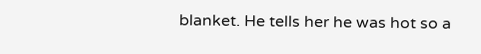blanket. He tells her he was hot so a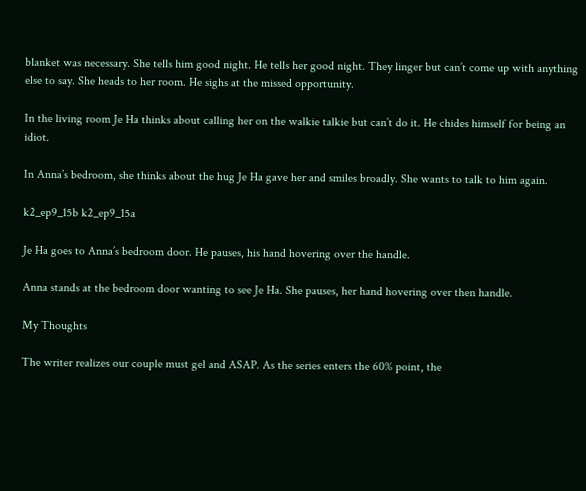blanket was necessary. She tells him good night. He tells her good night. They linger but can’t come up with anything else to say. She heads to her room. He sighs at the missed opportunity.

In the living room Je Ha thinks about calling her on the walkie talkie but can’t do it. He chides himself for being an idiot.

In Anna’s bedroom, she thinks about the hug Je Ha gave her and smiles broadly. She wants to talk to him again.

k2_ep9_15b k2_ep9_15a

Je Ha goes to Anna’s bedroom door. He pauses, his hand hovering over the handle.

Anna stands at the bedroom door wanting to see Je Ha. She pauses, her hand hovering over then handle.

My Thoughts

The writer realizes our couple must gel and ASAP. As the series enters the 60% point, the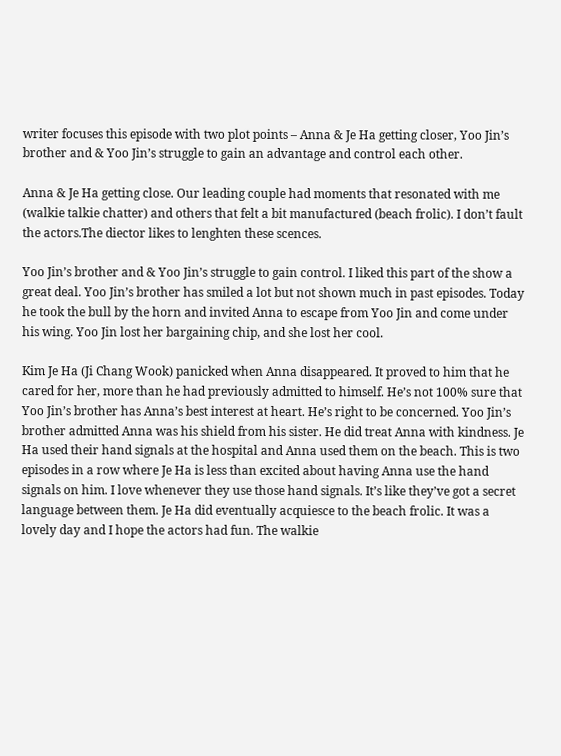writer focuses this episode with two plot points – Anna & Je Ha getting closer, Yoo Jin’s brother and & Yoo Jin’s struggle to gain an advantage and control each other.

Anna & Je Ha getting close. Our leading couple had moments that resonated with me (walkie talkie chatter) and others that felt a bit manufactured (beach frolic). I don’t fault the actors.The diector likes to lenghten these scences.

Yoo Jin’s brother and & Yoo Jin’s struggle to gain control. I liked this part of the show a great deal. Yoo Jin’s brother has smiled a lot but not shown much in past episodes. Today he took the bull by the horn and invited Anna to escape from Yoo Jin and come under his wing. Yoo Jin lost her bargaining chip, and she lost her cool.

Kim Je Ha (Ji Chang Wook) panicked when Anna disappeared. It proved to him that he cared for her, more than he had previously admitted to himself. He’s not 100% sure that Yoo Jin’s brother has Anna’s best interest at heart. He’s right to be concerned. Yoo Jin’s brother admitted Anna was his shield from his sister. He did treat Anna with kindness. Je Ha used their hand signals at the hospital and Anna used them on the beach. This is two episodes in a row where Je Ha is less than excited about having Anna use the hand signals on him. I love whenever they use those hand signals. It’s like they’ve got a secret language between them. Je Ha did eventually acquiesce to the beach frolic. It was a lovely day and I hope the actors had fun. The walkie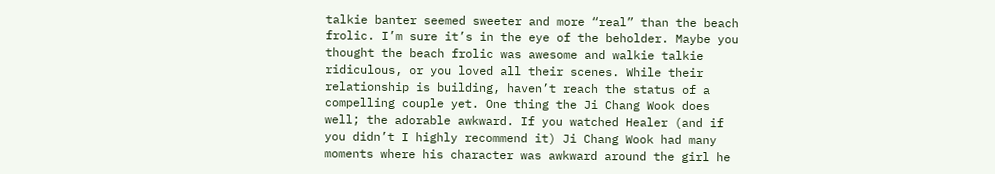talkie banter seemed sweeter and more “real” than the beach frolic. I’m sure it’s in the eye of the beholder. Maybe you thought the beach frolic was awesome and walkie talkie ridiculous, or you loved all their scenes. While their relationship is building, haven’t reach the status of a compelling couple yet. One thing the Ji Chang Wook does well; the adorable awkward. If you watched Healer (and if you didn’t I highly recommend it) Ji Chang Wook had many moments where his character was awkward around the girl he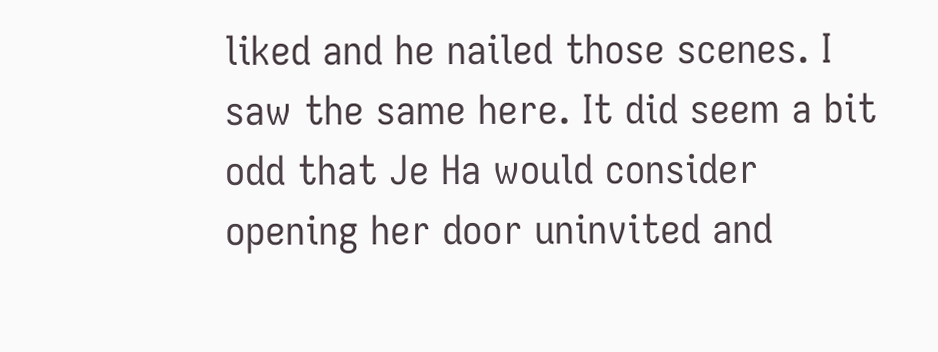liked and he nailed those scenes. I saw the same here. It did seem a bit odd that Je Ha would consider opening her door uninvited and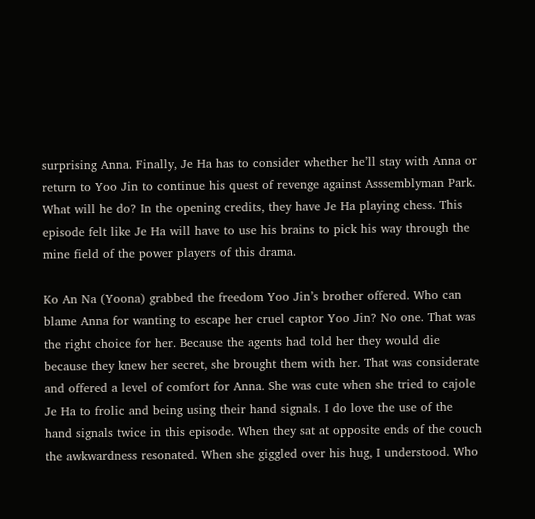surprising Anna. Finally, Je Ha has to consider whether he’ll stay with Anna or return to Yoo Jin to continue his quest of revenge against Asssemblyman Park. What will he do? In the opening credits, they have Je Ha playing chess. This episode felt like Je Ha will have to use his brains to pick his way through the mine field of the power players of this drama.

Ko An Na (Yoona) grabbed the freedom Yoo Jin’s brother offered. Who can blame Anna for wanting to escape her cruel captor Yoo Jin? No one. That was the right choice for her. Because the agents had told her they would die because they knew her secret, she brought them with her. That was considerate and offered a level of comfort for Anna. She was cute when she tried to cajole Je Ha to frolic and being using their hand signals. I do love the use of the hand signals twice in this episode. When they sat at opposite ends of the couch the awkwardness resonated. When she giggled over his hug, I understood. Who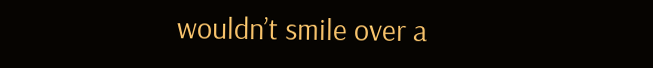wouldn’t smile over a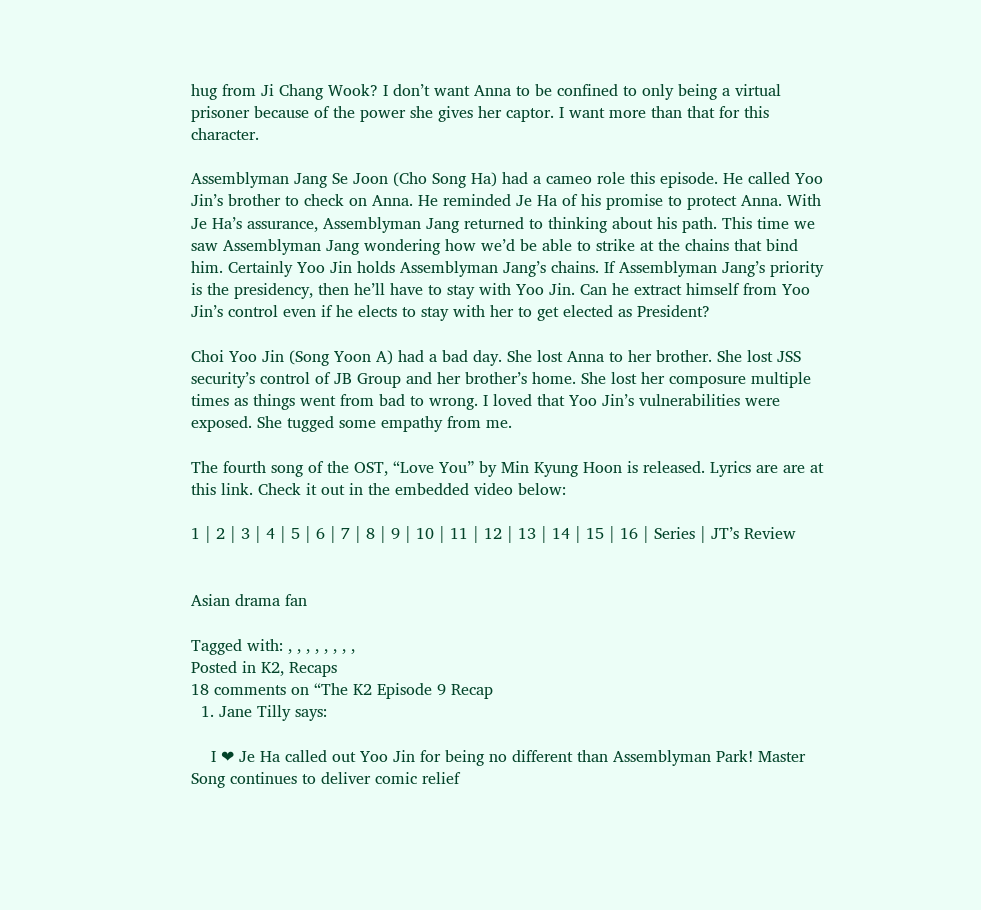hug from Ji Chang Wook? I don’t want Anna to be confined to only being a virtual prisoner because of the power she gives her captor. I want more than that for this character.

Assemblyman Jang Se Joon (Cho Song Ha) had a cameo role this episode. He called Yoo Jin’s brother to check on Anna. He reminded Je Ha of his promise to protect Anna. With Je Ha’s assurance, Assemblyman Jang returned to thinking about his path. This time we saw Assemblyman Jang wondering how we’d be able to strike at the chains that bind him. Certainly Yoo Jin holds Assemblyman Jang’s chains. If Assemblyman Jang’s priority is the presidency, then he’ll have to stay with Yoo Jin. Can he extract himself from Yoo Jin’s control even if he elects to stay with her to get elected as President?

Choi Yoo Jin (Song Yoon A) had a bad day. She lost Anna to her brother. She lost JSS security’s control of JB Group and her brother’s home. She lost her composure multiple times as things went from bad to wrong. I loved that Yoo Jin’s vulnerabilities were exposed. She tugged some empathy from me.

The fourth song of the OST, “Love You” by Min Kyung Hoon is released. Lyrics are are at this link. Check it out in the embedded video below:

1 | 2 | 3 | 4 | 5 | 6 | 7 | 8 | 9 | 10 | 11 | 12 | 13 | 14 | 15 | 16 | Series | JT’s Review


Asian drama fan

Tagged with: , , , , , , , ,
Posted in K2, Recaps
18 comments on “The K2 Episode 9 Recap
  1. Jane Tilly says:

    I ❤ Je Ha called out Yoo Jin for being no different than Assemblyman Park! Master Song continues to deliver comic relief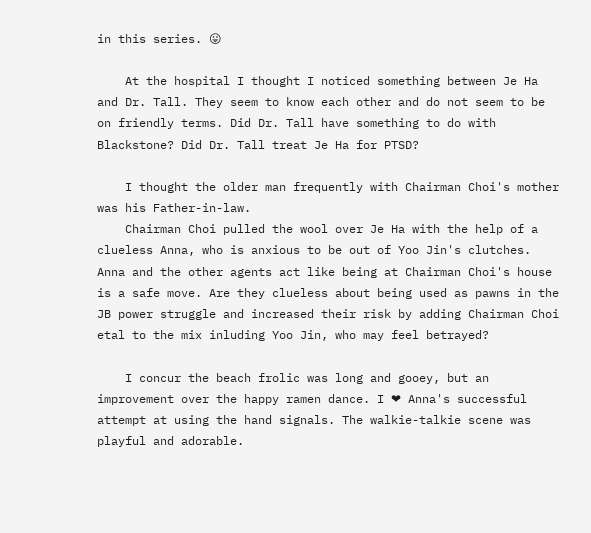in this series. 😛

    At the hospital I thought I noticed something between Je Ha and Dr. Tall. They seem to know each other and do not seem to be on friendly terms. Did Dr. Tall have something to do with Blackstone? Did Dr. Tall treat Je Ha for PTSD?

    I thought the older man frequently with Chairman Choi's mother was his Father-in-law.
    Chairman Choi pulled the wool over Je Ha with the help of a clueless Anna, who is anxious to be out of Yoo Jin's clutches. Anna and the other agents act like being at Chairman Choi's house is a safe move. Are they clueless about being used as pawns in the JB power struggle and increased their risk by adding Chairman Choi etal to the mix inluding Yoo Jin, who may feel betrayed?

    I concur the beach frolic was long and gooey, but an improvement over the happy ramen dance. I ❤ Anna's successful attempt at using the hand signals. The walkie-talkie scene was playful and adorable.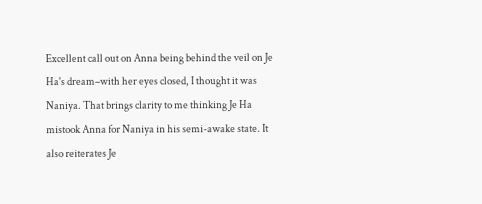Excellent call out on Anna being behind the veil on Je Ha's dream–with her eyes closed, I thought it was Naniya. That brings clarity to me thinking Je Ha mistook Anna for Naniya in his semi-awake state. It also reiterates Je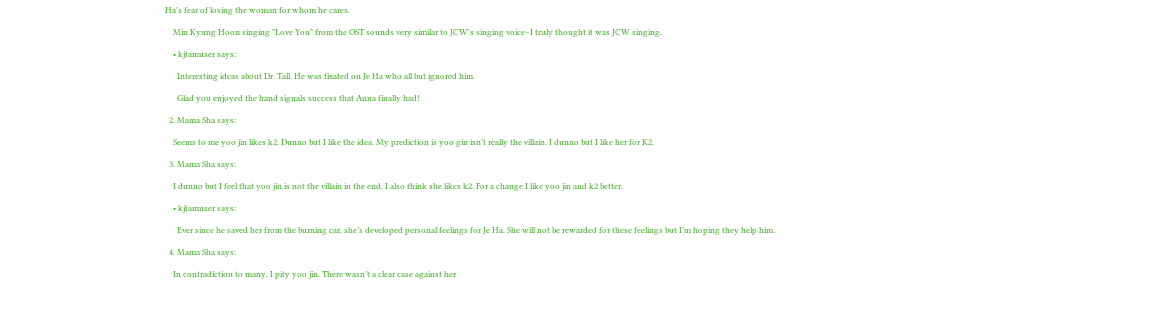Ha's fear of losing the woman for whom he cares.

    Min Kyung Hoon singing "Love You" from the OST sounds very similar to JCW's singing voice–I truly thought it was JCW singing.

    • kjtamuser says:

      Interesting ideas about Dr. Tall. He was fixated on Je Ha who all but ignored him.

      Glad you enjoyed the hand signals success that Anna finally had!

  2. Mama Sha says:

    Seems to me yoo jin likes k2. Dunno but I like the idea. My prediction is yoo gin isn’t really the villain. I dunno but I like her for K2.

  3. Mama Sha says:

    I dunno but I feel that yoo jin is not the villain in the end. I also think she likes k2. For a change I like yoo jin and k2 better.

    • kjtamuser says:

      Ever since he saved her from the burning car, she’s developed personal feelings for Je Ha. She will not be rewarded for these feelings but I’m hoping they help him.

  4. Mama Sha says:

    In contradiction to many, I pity yoo jin. There wasn’t a clear case against her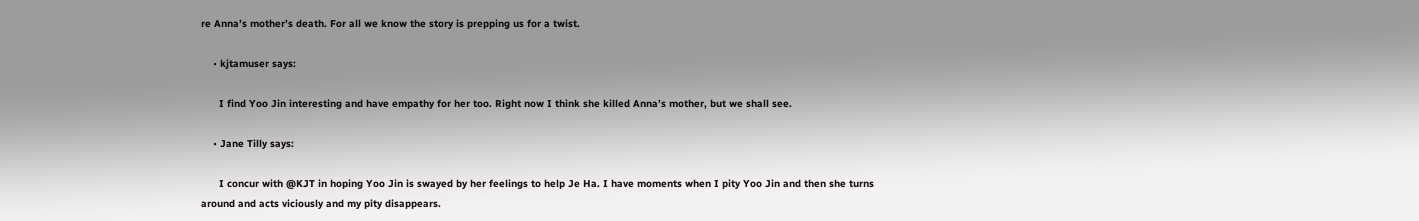re Anna’s mother’s death. For all we know the story is prepping us for a twist.

    • kjtamuser says:

      I find Yoo Jin interesting and have empathy for her too. Right now I think she killed Anna’s mother, but we shall see.

    • Jane Tilly says:

      I concur with @KJT in hoping Yoo Jin is swayed by her feelings to help Je Ha. I have moments when I pity Yoo Jin and then she turns around and acts viciously and my pity disappears.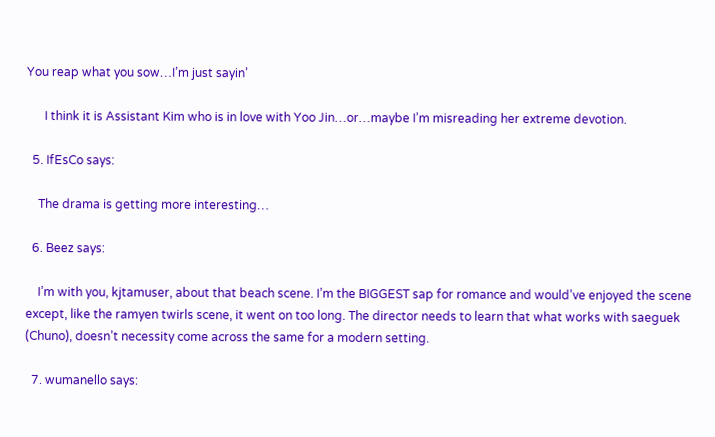You reap what you sow…I’m just sayin’

      I think it is Assistant Kim who is in love with Yoo Jin…or…maybe I’m misreading her extreme devotion.

  5. IfEsCo says:

    The drama is getting more interesting…

  6. Beez says:

    I’m with you, kjtamuser, about that beach scene. I’m the BIGGEST sap for romance and would’ve enjoyed the scene except, like the ramyen twirls scene, it went on too long. The director needs to learn that what works with saeguek (Chuno), doesn’t necessity come across the same for a modern setting.

  7. wumanello says: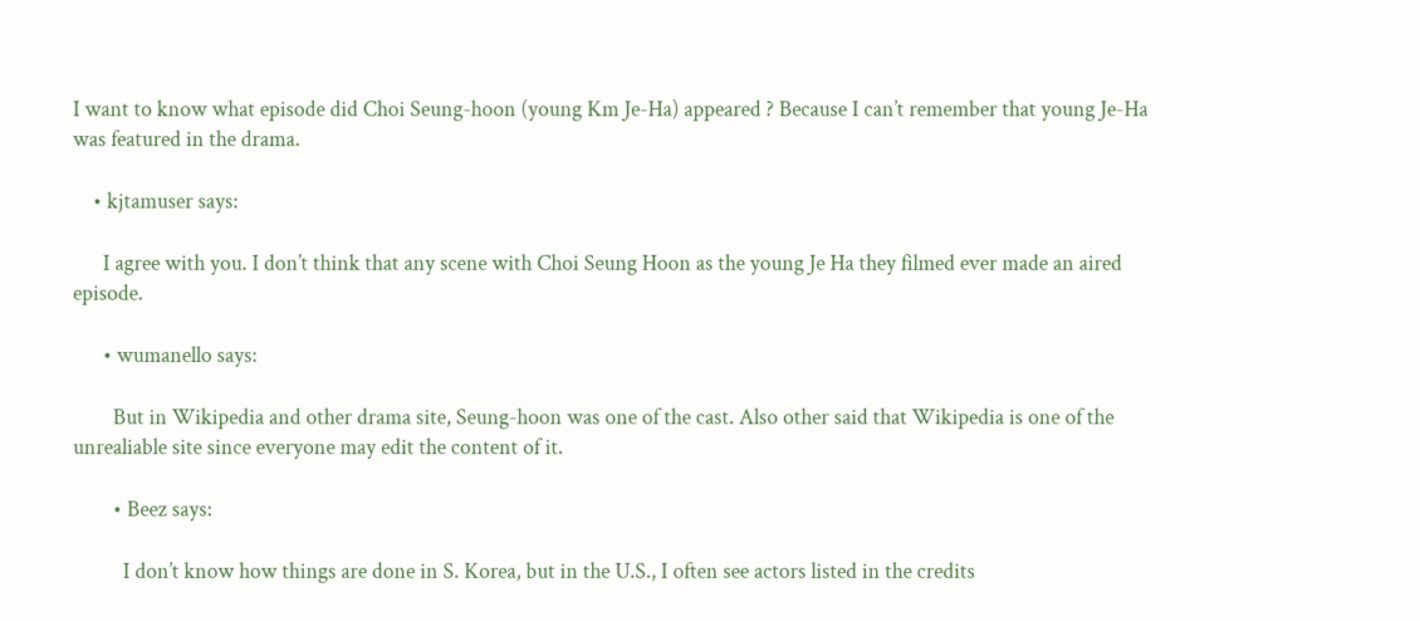I want to know what episode did Choi Seung-hoon (young Km Je-Ha) appeared ? Because I can’t remember that young Je-Ha was featured in the drama.

    • kjtamuser says:

      I agree with you. I don’t think that any scene with Choi Seung Hoon as the young Je Ha they filmed ever made an aired episode.

      • wumanello says:

        But in Wikipedia and other drama site, Seung-hoon was one of the cast. Also other said that Wikipedia is one of the unrealiable site since everyone may edit the content of it.

        • Beez says:

          I don’t know how things are done in S. Korea, but in the U.S., I often see actors listed in the credits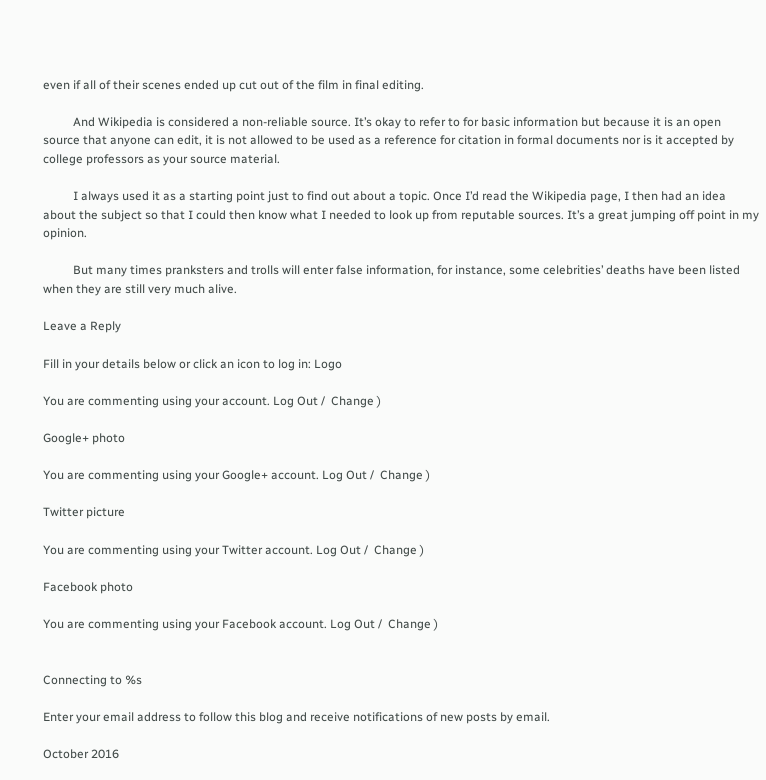even if all of their scenes ended up cut out of the film in final editing.

          And Wikipedia is considered a non-reliable source. It’s okay to refer to for basic information but because it is an open source that anyone can edit, it is not allowed to be used as a reference for citation in formal documents nor is it accepted by college professors as your source material.

          I always used it as a starting point just to find out about a topic. Once I’d read the Wikipedia page, I then had an idea about the subject so that I could then know what I needed to look up from reputable sources. It’s a great jumping off point in my opinion.

          But many times pranksters and trolls will enter false information, for instance, some celebrities’ deaths have been listed when they are still very much alive.

Leave a Reply

Fill in your details below or click an icon to log in: Logo

You are commenting using your account. Log Out /  Change )

Google+ photo

You are commenting using your Google+ account. Log Out /  Change )

Twitter picture

You are commenting using your Twitter account. Log Out /  Change )

Facebook photo

You are commenting using your Facebook account. Log Out /  Change )


Connecting to %s

Enter your email address to follow this blog and receive notifications of new posts by email.

October 2016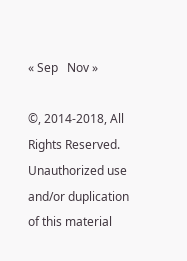« Sep   Nov »

©, 2014-2018, All Rights Reserved. Unauthorized use and/or duplication of this material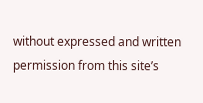without expressed and written permission from this site’s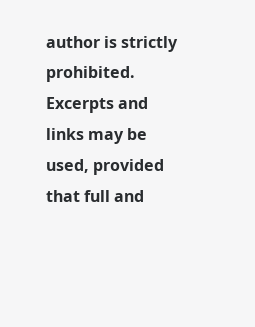author is strictly prohibited. Excerpts and links may be used, provided that full and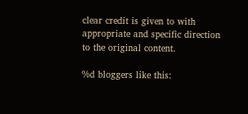clear credit is given to with appropriate and specific direction to the original content.

%d bloggers like this: